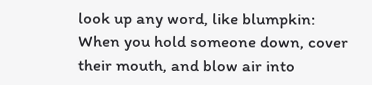look up any word, like blumpkin:
When you hold someone down, cover their mouth, and blow air into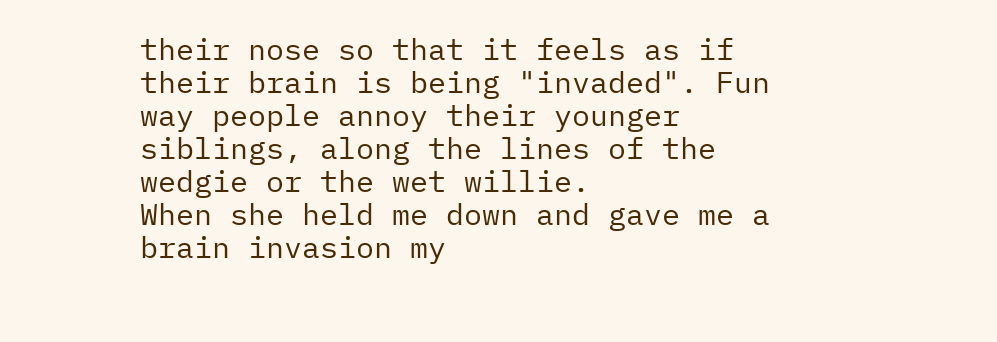their nose so that it feels as if their brain is being "invaded". Fun way people annoy their younger siblings, along the lines of the wedgie or the wet willie.
When she held me down and gave me a brain invasion my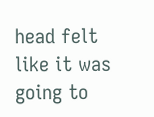head felt like it was going to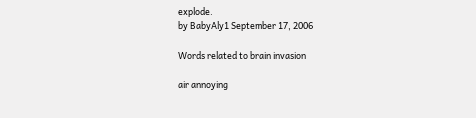explode.
by BabyAly1 September 17, 2006

Words related to brain invasion

air annoying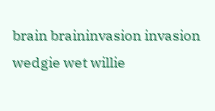brain braininvasion invasion wedgie wet willie